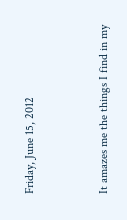Friday, June 15, 2012


It amazes me the things I find in my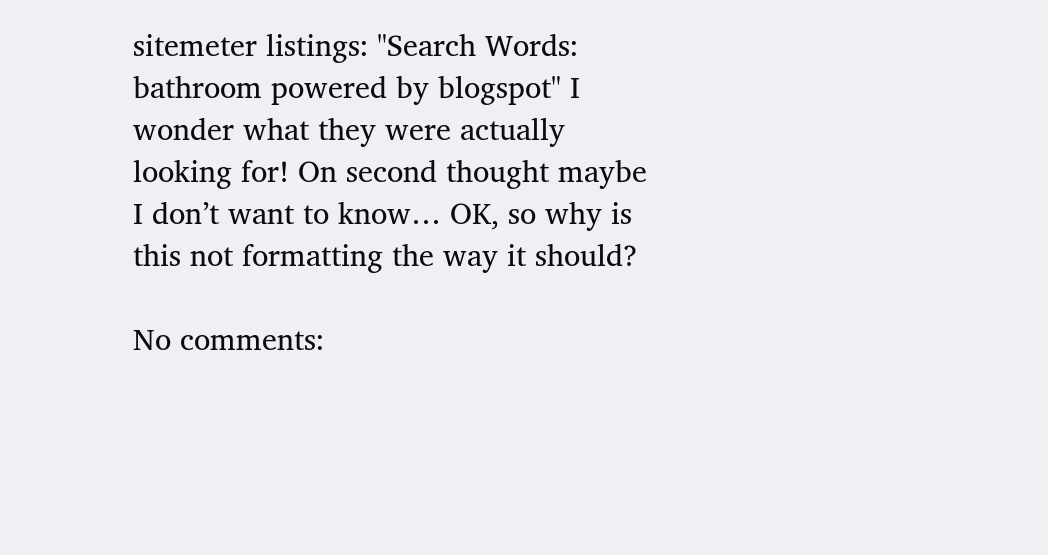sitemeter listings: "Search Words: bathroom powered by blogspot" I wonder what they were actually looking for! On second thought maybe I don’t want to know… OK, so why is this not formatting the way it should?

No comments: